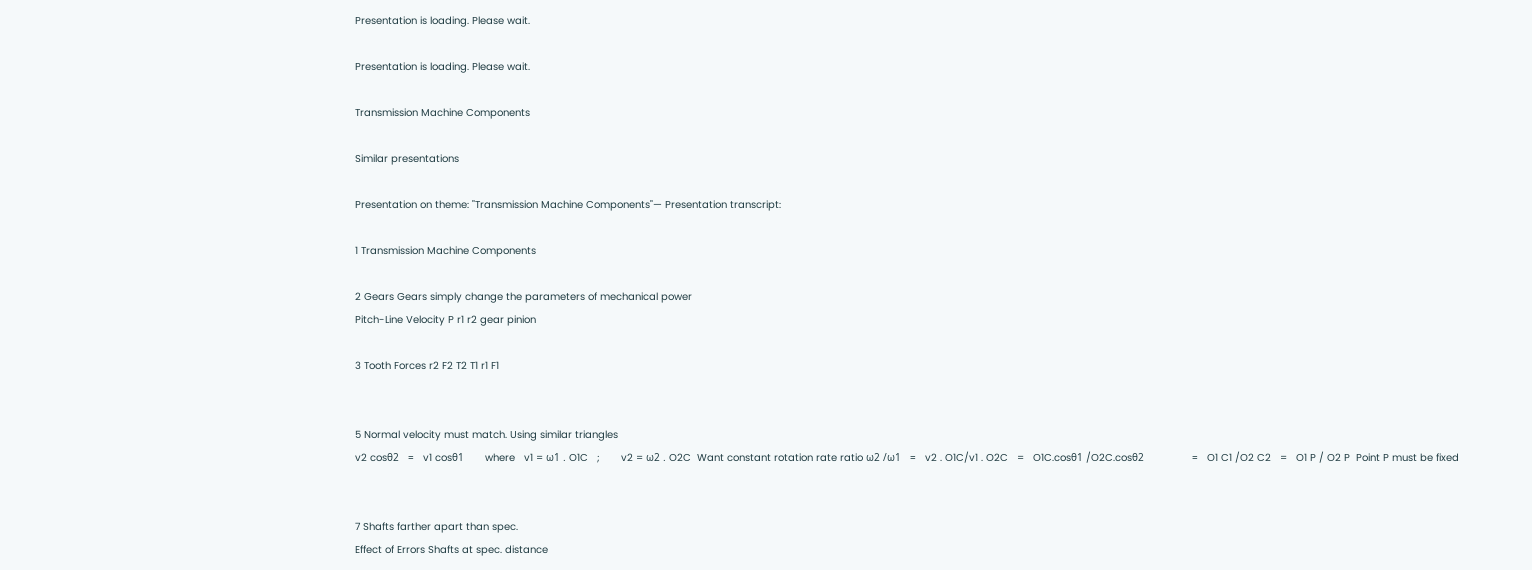Presentation is loading. Please wait.

Presentation is loading. Please wait.

Transmission Machine Components

Similar presentations

Presentation on theme: "Transmission Machine Components"— Presentation transcript:

1 Transmission Machine Components

2 Gears Gears simply change the parameters of mechanical power
Pitch-Line Velocity P r1 r2 gear pinion

3 Tooth Forces r2 F2 T2 T1 r1 F1


5 Normal velocity must match. Using similar triangles
v2 cosθ2   =   v1 cosθ1       where   v1 = ω1 . O1C   ;       v2 = ω2 . O2C  Want constant rotation rate ratio ω2 /ω1   =   v2 . O1C/v1 . O2C   =   O1C.cosθ1 /O2C.cosθ2                =   O1 C1 /O2 C2   =   O1 P / O2 P  Point P must be fixed


7 Shafts farther apart than spec.
Effect of Errors Shafts at spec. distance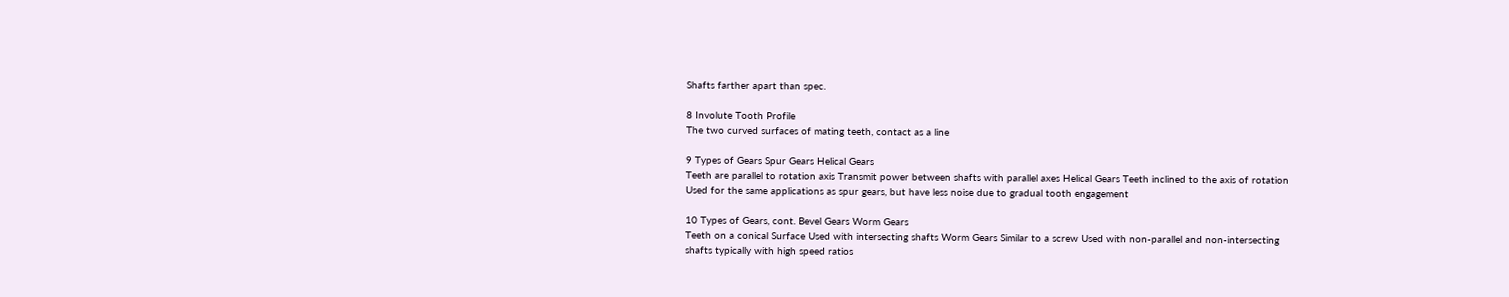Shafts farther apart than spec.

8 Involute Tooth Profile
The two curved surfaces of mating teeth, contact as a line

9 Types of Gears Spur Gears Helical Gears
Teeth are parallel to rotation axis Transmit power between shafts with parallel axes Helical Gears Teeth inclined to the axis of rotation Used for the same applications as spur gears, but have less noise due to gradual tooth engagement

10 Types of Gears, cont. Bevel Gears Worm Gears
Teeth on a conical Surface Used with intersecting shafts Worm Gears Similar to a screw Used with non-parallel and non-intersecting shafts typically with high speed ratios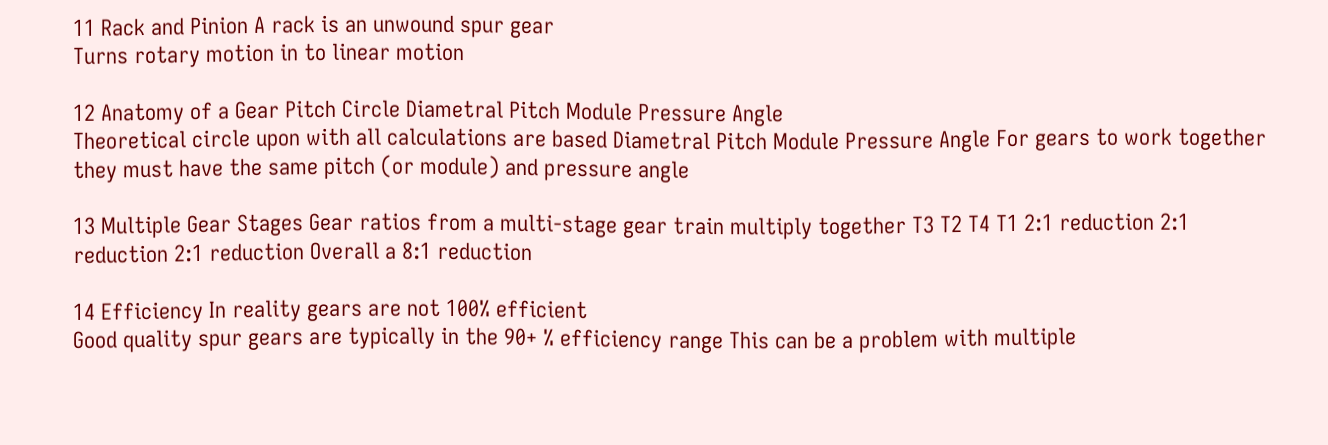11 Rack and Pinion A rack is an unwound spur gear
Turns rotary motion in to linear motion

12 Anatomy of a Gear Pitch Circle Diametral Pitch Module Pressure Angle
Theoretical circle upon with all calculations are based Diametral Pitch Module Pressure Angle For gears to work together they must have the same pitch (or module) and pressure angle

13 Multiple Gear Stages Gear ratios from a multi-stage gear train multiply together T3 T2 T4 T1 2:1 reduction 2:1 reduction 2:1 reduction Overall a 8:1 reduction

14 Efficiency In reality gears are not 100% efficient
Good quality spur gears are typically in the 90+ % efficiency range This can be a problem with multiple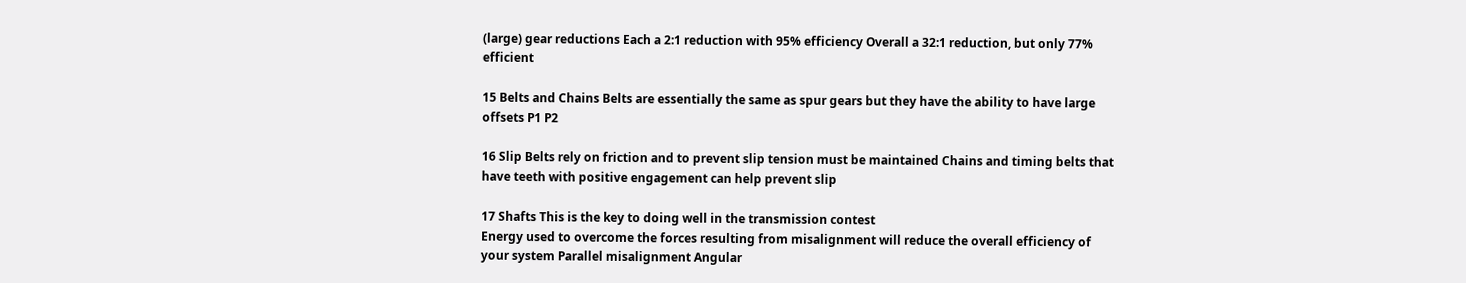(large) gear reductions Each a 2:1 reduction with 95% efficiency Overall a 32:1 reduction, but only 77% efficient

15 Belts and Chains Belts are essentially the same as spur gears but they have the ability to have large offsets P1 P2

16 Slip Belts rely on friction and to prevent slip tension must be maintained Chains and timing belts that have teeth with positive engagement can help prevent slip

17 Shafts This is the key to doing well in the transmission contest
Energy used to overcome the forces resulting from misalignment will reduce the overall efficiency of your system Parallel misalignment Angular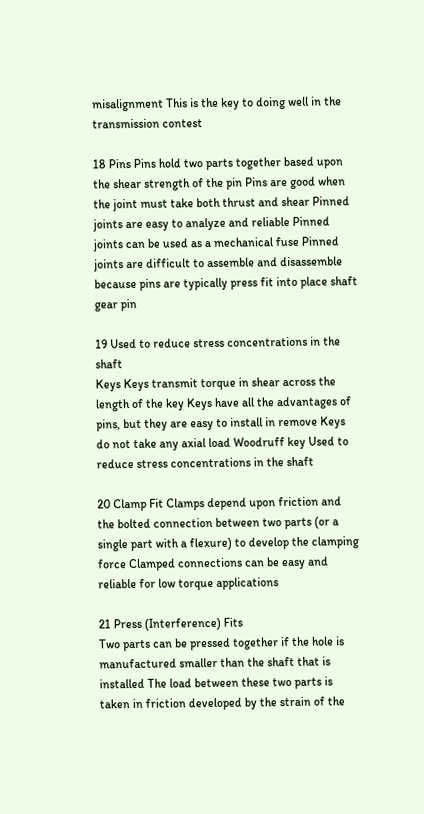misalignment This is the key to doing well in the transmission contest

18 Pins Pins hold two parts together based upon the shear strength of the pin Pins are good when the joint must take both thrust and shear Pinned joints are easy to analyze and reliable Pinned joints can be used as a mechanical fuse Pinned joints are difficult to assemble and disassemble because pins are typically press fit into place shaft gear pin

19 Used to reduce stress concentrations in the shaft
Keys Keys transmit torque in shear across the length of the key Keys have all the advantages of pins, but they are easy to install in remove Keys do not take any axial load Woodruff key Used to reduce stress concentrations in the shaft

20 Clamp Fit Clamps depend upon friction and the bolted connection between two parts (or a single part with a flexure) to develop the clamping force Clamped connections can be easy and reliable for low torque applications

21 Press (Interference) Fits
Two parts can be pressed together if the hole is manufactured smaller than the shaft that is installed The load between these two parts is taken in friction developed by the strain of the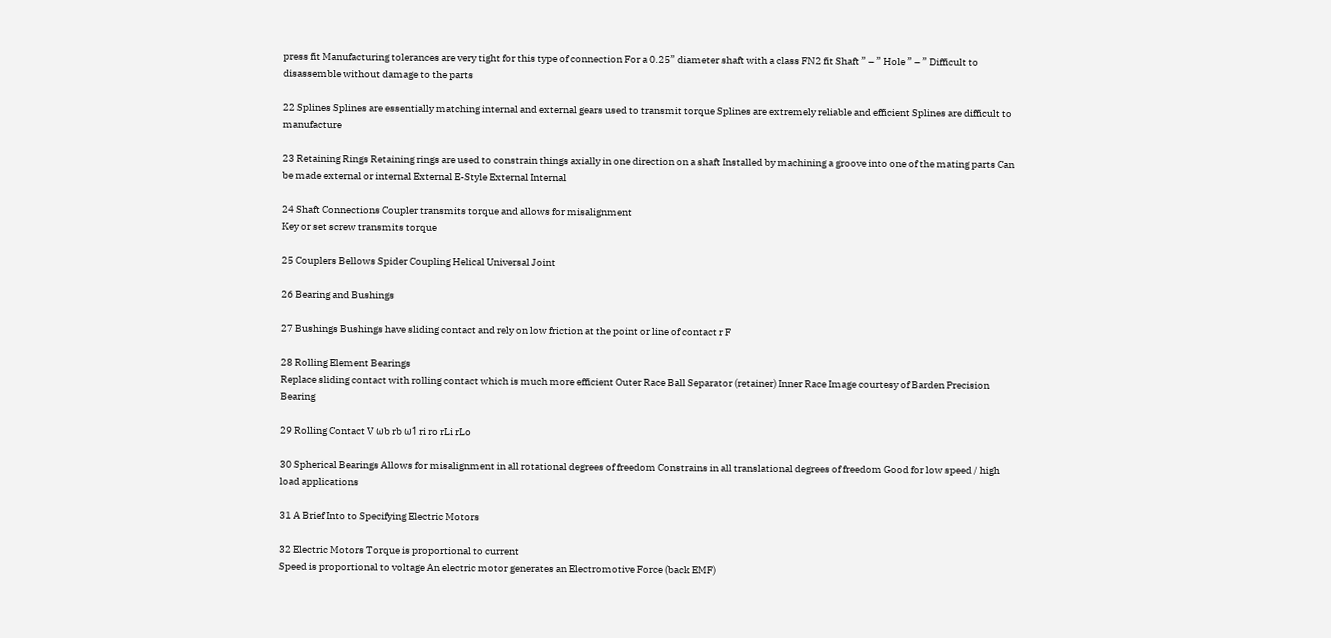press fit Manufacturing tolerances are very tight for this type of connection For a 0.25” diameter shaft with a class FN2 fit Shaft ” – ” Hole ” – ” Difficult to disassemble without damage to the parts

22 Splines Splines are essentially matching internal and external gears used to transmit torque Splines are extremely reliable and efficient Splines are difficult to manufacture

23 Retaining Rings Retaining rings are used to constrain things axially in one direction on a shaft Installed by machining a groove into one of the mating parts Can be made external or internal External E-Style External Internal

24 Shaft Connections Coupler transmits torque and allows for misalignment
Key or set screw transmits torque

25 Couplers Bellows Spider Coupling Helical Universal Joint

26 Bearing and Bushings

27 Bushings Bushings have sliding contact and rely on low friction at the point or line of contact r F

28 Rolling Element Bearings
Replace sliding contact with rolling contact which is much more efficient Outer Race Ball Separator (retainer) Inner Race Image courtesy of Barden Precision Bearing

29 Rolling Contact V ωb rb ω1 ri ro rLi rLo

30 Spherical Bearings Allows for misalignment in all rotational degrees of freedom Constrains in all translational degrees of freedom Good for low speed / high load applications

31 A Brief Into to Specifying Electric Motors

32 Electric Motors Torque is proportional to current
Speed is proportional to voltage An electric motor generates an Electromotive Force (back EMF)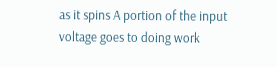as it spins A portion of the input voltage goes to doing work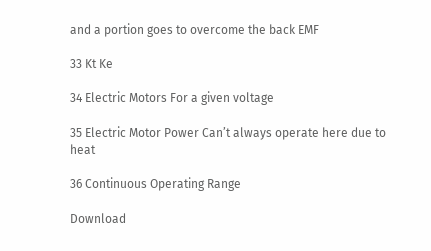and a portion goes to overcome the back EMF

33 Kt Ke

34 Electric Motors For a given voltage

35 Electric Motor Power Can’t always operate here due to heat

36 Continuous Operating Range

Download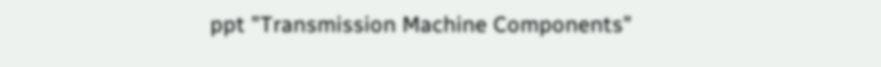ppt "Transmission Machine Components"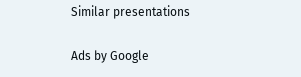Similar presentations

Ads by Google